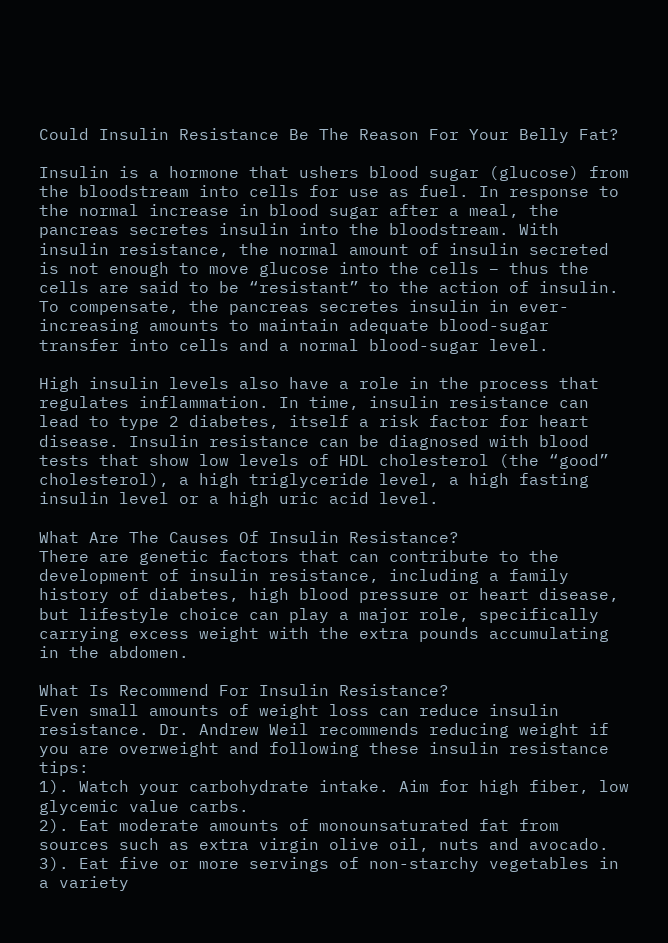Could Insulin Resistance Be The Reason For Your Belly Fat?

Insulin is a hormone that ushers blood sugar (glucose) from the bloodstream into cells for use as fuel. In response to the normal increase in blood sugar after a meal, the pancreas secretes insulin into the bloodstream. With insulin resistance, the normal amount of insulin secreted is not enough to move glucose into the cells – thus the cells are said to be “resistant” to the action of insulin. To compensate, the pancreas secretes insulin in ever-increasing amounts to maintain adequate blood-sugar transfer into cells and a normal blood-sugar level.

High insulin levels also have a role in the process that regulates inflammation. In time, insulin resistance can lead to type 2 diabetes, itself a risk factor for heart disease. Insulin resistance can be diagnosed with blood tests that show low levels of HDL cholesterol (the “good” cholesterol), a high triglyceride level, a high fasting insulin level or a high uric acid level.

What Are The Causes Of Insulin Resistance?
There are genetic factors that can contribute to the development of insulin resistance, including a family history of diabetes, high blood pressure or heart disease, but lifestyle choice can play a major role, specifically carrying excess weight with the extra pounds accumulating in the abdomen.

What Is Recommend For Insulin Resistance?
Even small amounts of weight loss can reduce insulin resistance. Dr. Andrew Weil recommends reducing weight if you are overweight and following these insulin resistance tips:
1). Watch your carbohydrate intake. Aim for high fiber, low glycemic value carbs.
2). Eat moderate amounts of monounsaturated fat from sources such as extra virgin olive oil, nuts and avocado.
3). Eat five or more servings of non-starchy vegetables in a variety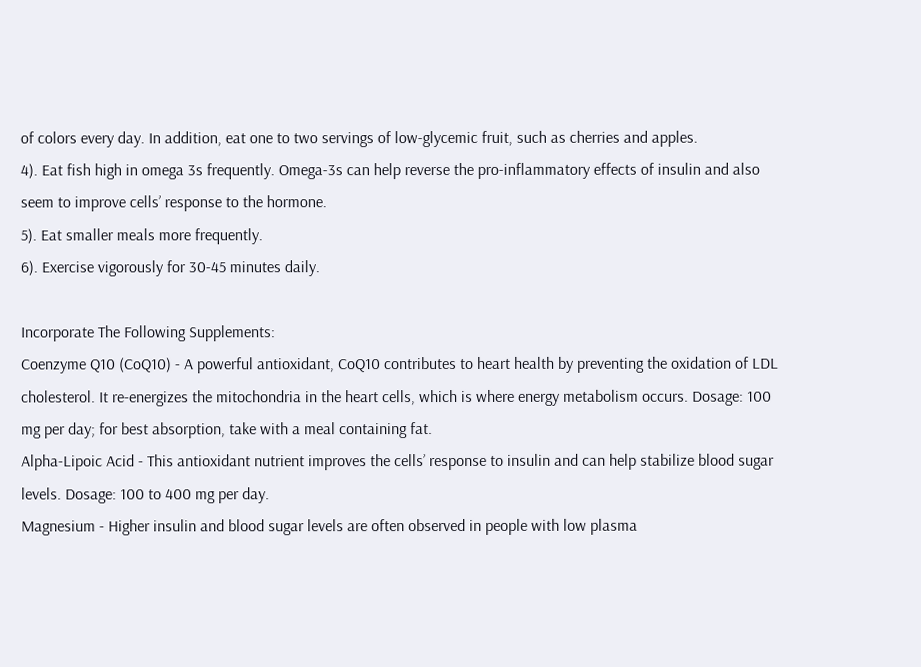of colors every day. In addition, eat one to two servings of low-glycemic fruit, such as cherries and apples.
4). Eat fish high in omega 3s frequently. Omega-3s can help reverse the pro-inflammatory effects of insulin and also seem to improve cells’ response to the hormone.
5). Eat smaller meals more frequently.
6). Exercise vigorously for 30-45 minutes daily.

Incorporate The Following Supplements:
Coenzyme Q10 (CoQ10) - A powerful antioxidant, CoQ10 contributes to heart health by preventing the oxidation of LDL cholesterol. It re-energizes the mitochondria in the heart cells, which is where energy metabolism occurs. Dosage: 100 mg per day; for best absorption, take with a meal containing fat.
Alpha-Lipoic Acid - This antioxidant nutrient improves the cells’ response to insulin and can help stabilize blood sugar levels. Dosage: 100 to 400 mg per day.
Magnesium - Higher insulin and blood sugar levels are often observed in people with low plasma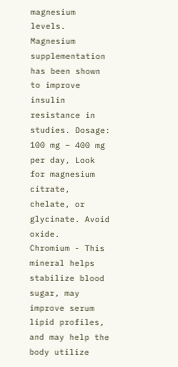magnesium levels. Magnesium supplementation has been shown to improve insulin resistance in studies. Dosage: 100 mg – 400 mg per day, Look for magnesium citrate, chelate, or glycinate. Avoid oxide.
Chromium - This mineral helps stabilize blood sugar, may improve serum lipid profiles, and may help the body utilize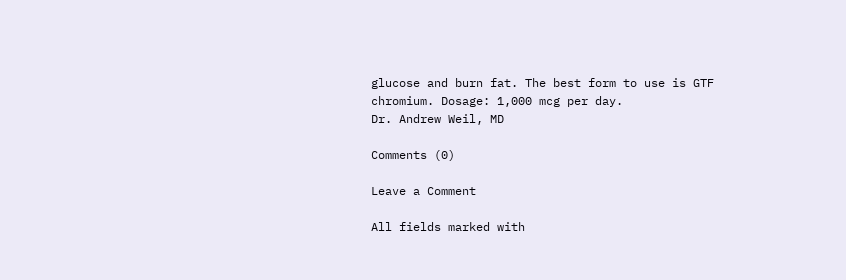glucose and burn fat. The best form to use is GTF chromium. Dosage: 1,000 mcg per day.
Dr. Andrew Weil, MD

Comments (0)

Leave a Comment

All fields marked with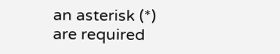an asterisk (*) are required